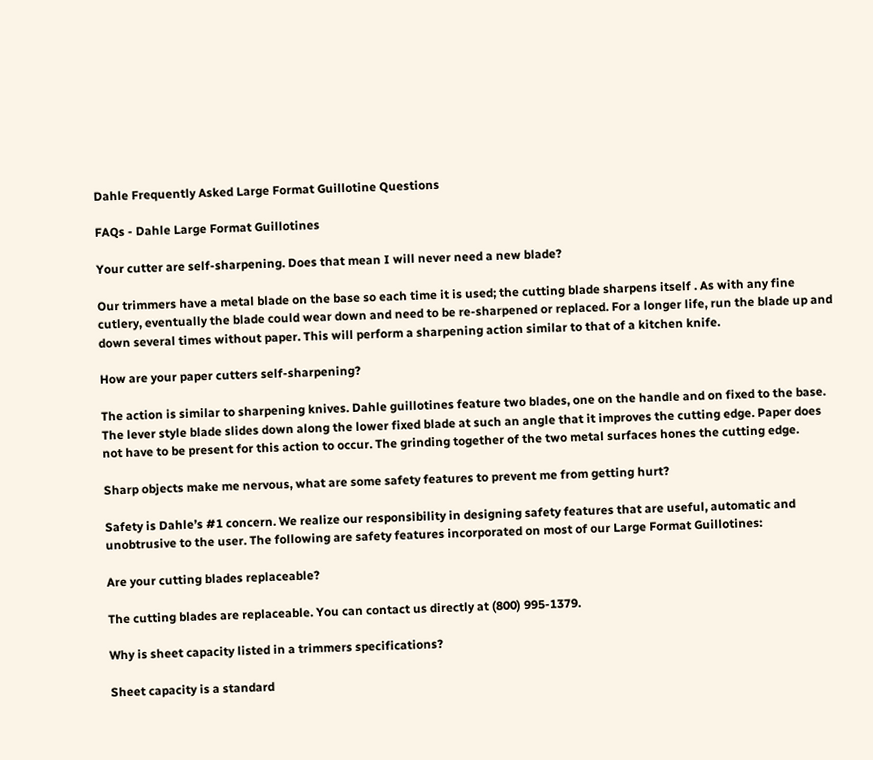Dahle Frequently Asked Large Format Guillotine Questions

FAQs - Dahle Large Format Guillotines

Your cutter are self-sharpening. Does that mean I will never need a new blade?

Our trimmers have a metal blade on the base so each time it is used; the cutting blade sharpens itself . As with any fine cutlery, eventually the blade could wear down and need to be re-sharpened or replaced. For a longer life, run the blade up and down several times without paper. This will perform a sharpening action similar to that of a kitchen knife.

How are your paper cutters self-sharpening?

The action is similar to sharpening knives. Dahle guillotines feature two blades, one on the handle and on fixed to the base. The lever style blade slides down along the lower fixed blade at such an angle that it improves the cutting edge. Paper does not have to be present for this action to occur. The grinding together of the two metal surfaces hones the cutting edge.

Sharp objects make me nervous, what are some safety features to prevent me from getting hurt?

Safety is Dahle’s #1 concern. We realize our responsibility in designing safety features that are useful, automatic and unobtrusive to the user. The following are safety features incorporated on most of our Large Format Guillotines:

Are your cutting blades replaceable?

The cutting blades are replaceable. You can contact us directly at (800) 995-1379.

Why is sheet capacity listed in a trimmers specifications?

Sheet capacity is a standard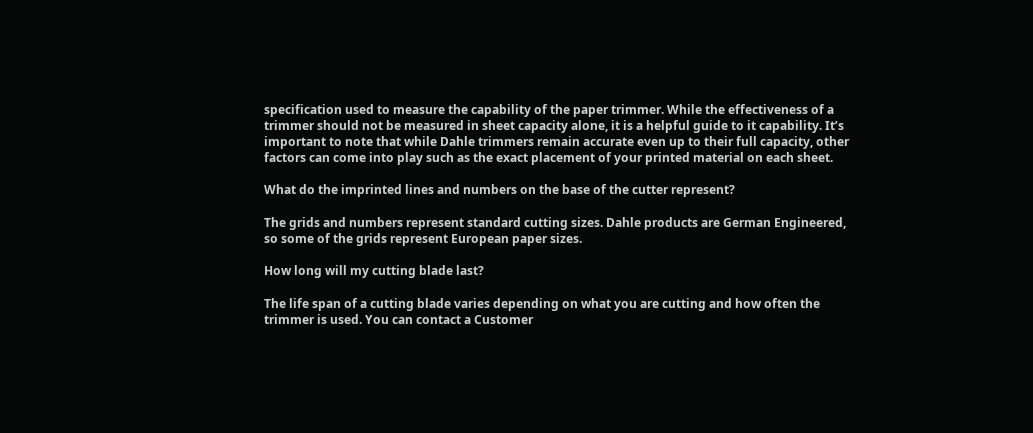specification used to measure the capability of the paper trimmer. While the effectiveness of a trimmer should not be measured in sheet capacity alone, it is a helpful guide to it capability. It’s important to note that while Dahle trimmers remain accurate even up to their full capacity, other factors can come into play such as the exact placement of your printed material on each sheet.

What do the imprinted lines and numbers on the base of the cutter represent?

The grids and numbers represent standard cutting sizes. Dahle products are German Engineered, so some of the grids represent European paper sizes.

How long will my cutting blade last?

The life span of a cutting blade varies depending on what you are cutting and how often the trimmer is used. You can contact a Customer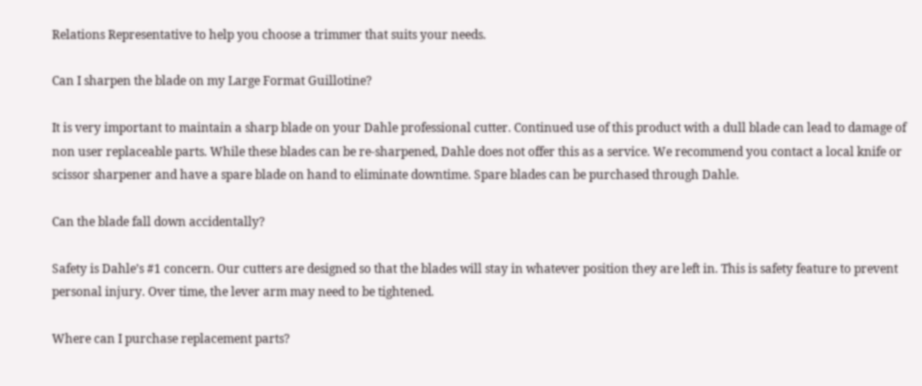Relations Representative to help you choose a trimmer that suits your needs.

Can I sharpen the blade on my Large Format Guillotine?

It is very important to maintain a sharp blade on your Dahle professional cutter. Continued use of this product with a dull blade can lead to damage of non user replaceable parts. While these blades can be re-sharpened, Dahle does not offer this as a service. We recommend you contact a local knife or scissor sharpener and have a spare blade on hand to eliminate downtime. Spare blades can be purchased through Dahle.

Can the blade fall down accidentally?

Safety is Dahle’s #1 concern. Our cutters are designed so that the blades will stay in whatever position they are left in. This is safety feature to prevent personal injury. Over time, the lever arm may need to be tightened.

Where can I purchase replacement parts?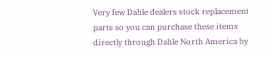Very few Dahle dealers stock replacement parts so you can purchase these items directly through Dahle North America by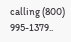calling (800) 995-1379..